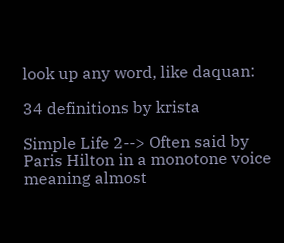look up any word, like daquan:

34 definitions by krista

Simple Life 2--> Often said by Paris Hilton in a monotone voice meaning almost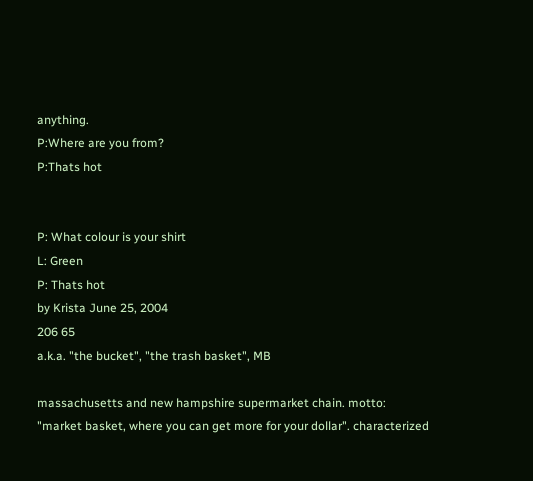anything.
P:Where are you from?
P:Thats hot


P: What colour is your shirt
L: Green
P: Thats hot
by Krista June 25, 2004
206 65
a.k.a. "the bucket", "the trash basket", MB

massachusetts and new hampshire supermarket chain. motto: "market basket, where you can get more for your dollar". characterized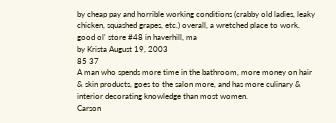by cheap pay and horrible working conditions (crabby old ladies, leaky chicken, squashed grapes, etc.) overall, a wretched place to work.
good ol' store #48 in haverhill, ma
by Krista August 19, 2003
85 37
A man who spends more time in the bathroom, more money on hair & skin products, goes to the salon more, and has more culinary & interior decorating knowledge than most women.
Carson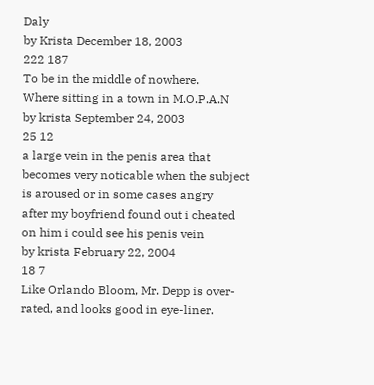Daly
by Krista December 18, 2003
222 187
To be in the middle of nowhere.
Where sitting in a town in M.O.P.A.N
by krista September 24, 2003
25 12
a large vein in the penis area that becomes very noticable when the subject is aroused or in some cases angry
after my boyfriend found out i cheated on him i could see his penis vein
by krista February 22, 2004
18 7
Like Orlando Bloom, Mr. Depp is over-rated, and looks good in eye-liner.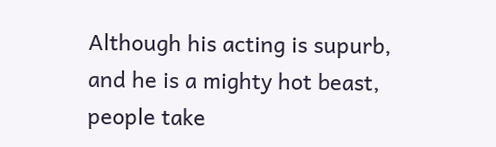Although his acting is supurb, and he is a mighty hot beast, people take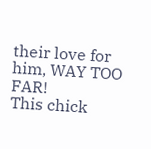their love for him, WAY TOO FAR!
This chick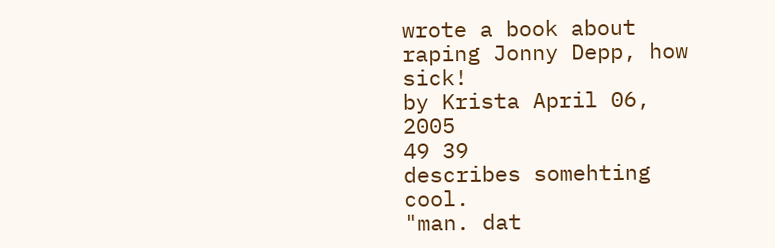wrote a book about raping Jonny Depp, how sick!
by Krista April 06, 2005
49 39
describes somehting cool.
"man. dat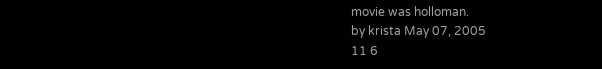movie was holloman.
by krista May 07, 2005
11 6